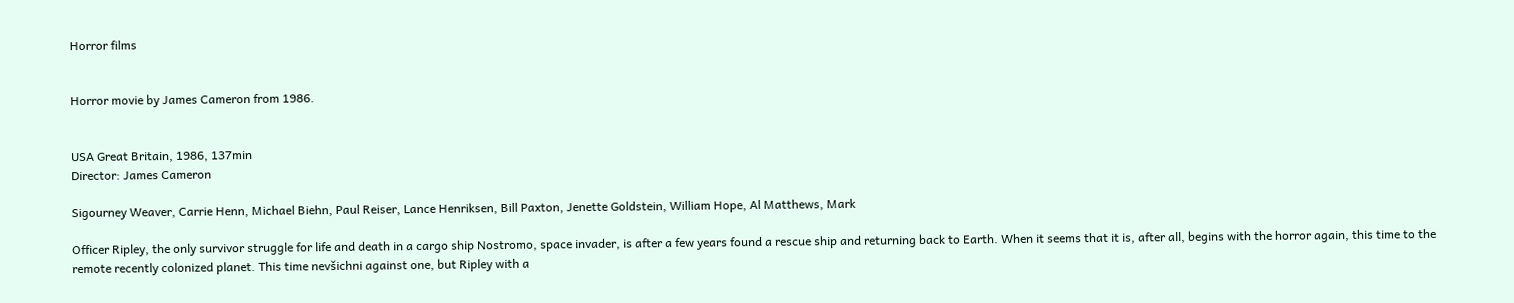Horror films


Horror movie by James Cameron from 1986.


USA Great Britain, 1986, 137min
Director: James Cameron

Sigourney Weaver, Carrie Henn, Michael Biehn, Paul Reiser, Lance Henriksen, Bill Paxton, Jenette Goldstein, William Hope, Al Matthews, Mark

Officer Ripley, the only survivor struggle for life and death in a cargo ship Nostromo, space invader, is after a few years found a rescue ship and returning back to Earth. When it seems that it is, after all, begins with the horror again, this time to the remote recently colonized planet. This time nevšichni against one, but Ripley with a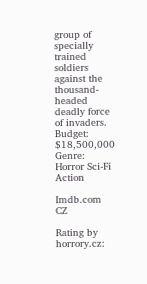group of specially trained soldiers against the thousand-headed deadly force of invaders.
Budget: $18,500,000
Genre: Horror Sci-Fi Action

Imdb.com CZ

Rating by horrory.cz: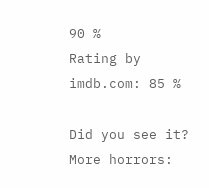90 %
Rating by imdb.com: 85 %

Did you see it?
More horrors: